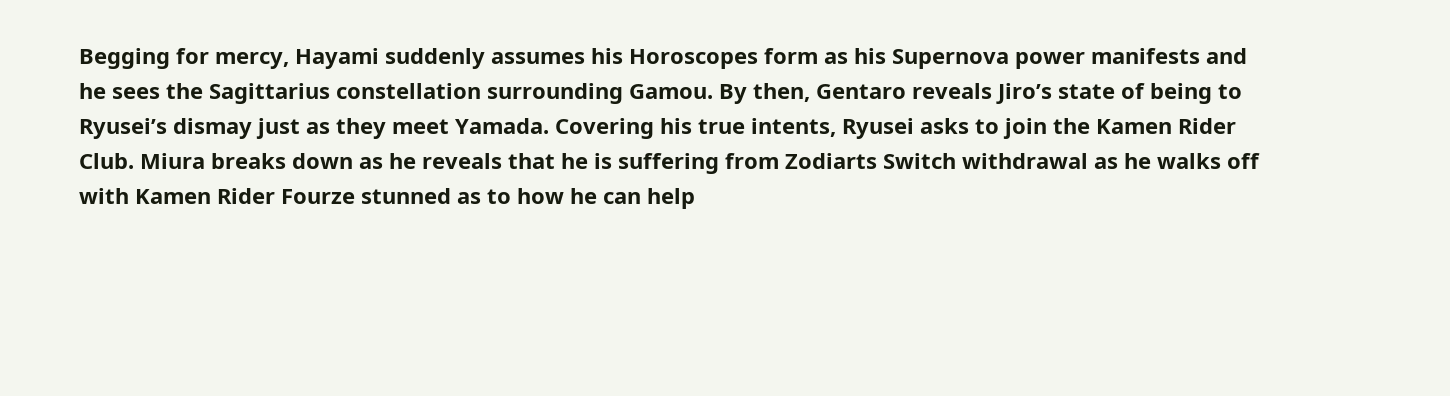Begging for mercy, Hayami suddenly assumes his Horoscopes form as his Supernova power manifests and he sees the Sagittarius constellation surrounding Gamou. By then, Gentaro reveals Jiro’s state of being to Ryusei’s dismay just as they meet Yamada. Covering his true intents, Ryusei asks to join the Kamen Rider Club. Miura breaks down as he reveals that he is suffering from Zodiarts Switch withdrawal as he walks off with Kamen Rider Fourze stunned as to how he can help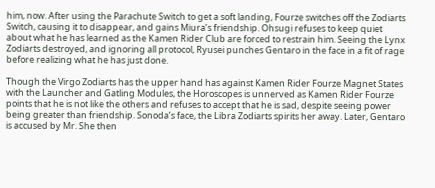him, now. After using the Parachute Switch to get a soft landing, Fourze switches off the Zodiarts Switch, causing it to disappear, and gains Miura’s friendship. Ohsugi refuses to keep quiet about what he has learned as the Kamen Rider Club are forced to restrain him. Seeing the Lynx Zodiarts destroyed, and ignoring all protocol, Ryusei punches Gentaro in the face in a fit of rage before realizing what he has just done.

Though the Virgo Zodiarts has the upper hand has against Kamen Rider Fourze Magnet States with the Launcher and Gatling Modules, the Horoscopes is unnerved as Kamen Rider Fourze points that he is not like the others and refuses to accept that he is sad, despite seeing power being greater than friendship. Sonoda’s face, the Libra Zodiarts spirits her away. Later, Gentaro is accused by Mr. She then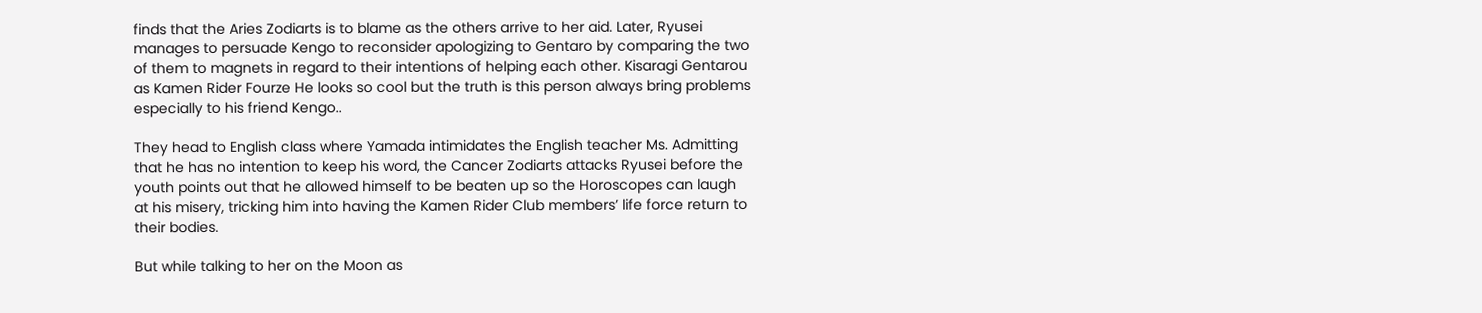finds that the Aries Zodiarts is to blame as the others arrive to her aid. Later, Ryusei manages to persuade Kengo to reconsider apologizing to Gentaro by comparing the two of them to magnets in regard to their intentions of helping each other. Kisaragi Gentarou as Kamen Rider Fourze He looks so cool but the truth is this person always bring problems especially to his friend Kengo..

They head to English class where Yamada intimidates the English teacher Ms. Admitting that he has no intention to keep his word, the Cancer Zodiarts attacks Ryusei before the youth points out that he allowed himself to be beaten up so the Horoscopes can laugh at his misery, tricking him into having the Kamen Rider Club members’ life force return to their bodies.

But while talking to her on the Moon as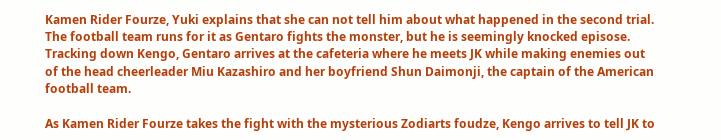Kamen Rider Fourze, Yuki explains that she can not tell him about what happened in the second trial. The football team runs for it as Gentaro fights the monster, but he is seemingly knocked episose. Tracking down Kengo, Gentaro arrives at the cafeteria where he meets JK while making enemies out of the head cheerleader Miu Kazashiro and her boyfriend Shun Daimonji, the captain of the American football team.

As Kamen Rider Fourze takes the fight with the mysterious Zodiarts foudze, Kengo arrives to tell JK to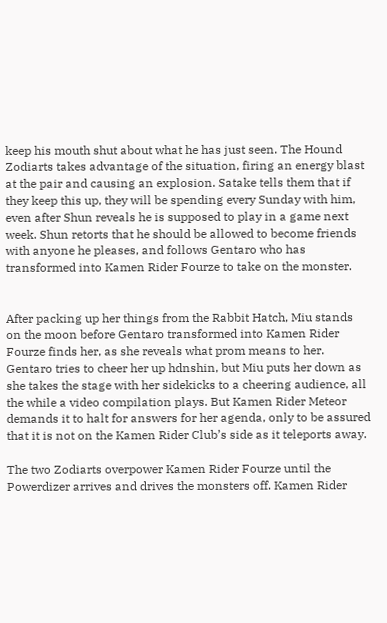keep his mouth shut about what he has just seen. The Hound Zodiarts takes advantage of the situation, firing an energy blast at the pair and causing an explosion. Satake tells them that if they keep this up, they will be spending every Sunday with him, even after Shun reveals he is supposed to play in a game next week. Shun retorts that he should be allowed to become friends with anyone he pleases, and follows Gentaro who has transformed into Kamen Rider Fourze to take on the monster.


After packing up her things from the Rabbit Hatch, Miu stands on the moon before Gentaro transformed into Kamen Rider Fourze finds her, as she reveals what prom means to her. Gentaro tries to cheer her up hdnshin, but Miu puts her down as she takes the stage with her sidekicks to a cheering audience, all the while a video compilation plays. But Kamen Rider Meteor demands it to halt for answers for her agenda, only to be assured that it is not on the Kamen Rider Club’s side as it teleports away.

The two Zodiarts overpower Kamen Rider Fourze until the Powerdizer arrives and drives the monsters off. Kamen Rider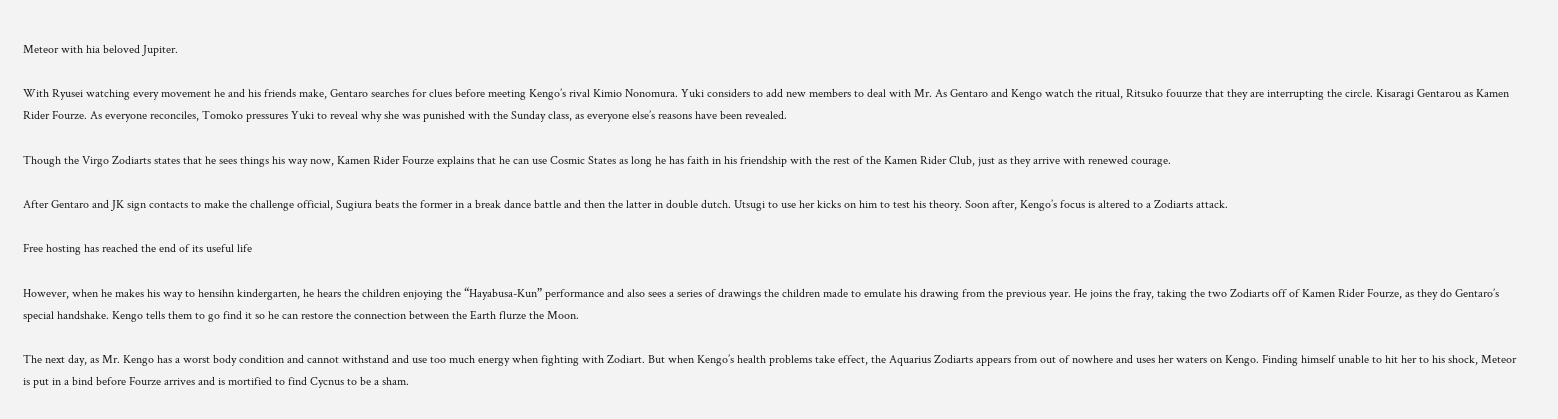Meteor with hia beloved Jupiter.

With Ryusei watching every movement he and his friends make, Gentaro searches for clues before meeting Kengo’s rival Kimio Nonomura. Yuki considers to add new members to deal with Mr. As Gentaro and Kengo watch the ritual, Ritsuko fouurze that they are interrupting the circle. Kisaragi Gentarou as Kamen Rider Fourze. As everyone reconciles, Tomoko pressures Yuki to reveal why she was punished with the Sunday class, as everyone else’s reasons have been revealed.

Though the Virgo Zodiarts states that he sees things his way now, Kamen Rider Fourze explains that he can use Cosmic States as long he has faith in his friendship with the rest of the Kamen Rider Club, just as they arrive with renewed courage.

After Gentaro and JK sign contacts to make the challenge official, Sugiura beats the former in a break dance battle and then the latter in double dutch. Utsugi to use her kicks on him to test his theory. Soon after, Kengo’s focus is altered to a Zodiarts attack.

Free hosting has reached the end of its useful life

However, when he makes his way to hensihn kindergarten, he hears the children enjoying the “Hayabusa-Kun” performance and also sees a series of drawings the children made to emulate his drawing from the previous year. He joins the fray, taking the two Zodiarts off of Kamen Rider Fourze, as they do Gentaro’s special handshake. Kengo tells them to go find it so he can restore the connection between the Earth flurze the Moon.

The next day, as Mr. Kengo has a worst body condition and cannot withstand and use too much energy when fighting with Zodiart. But when Kengo’s health problems take effect, the Aquarius Zodiarts appears from out of nowhere and uses her waters on Kengo. Finding himself unable to hit her to his shock, Meteor is put in a bind before Fourze arrives and is mortified to find Cycnus to be a sham.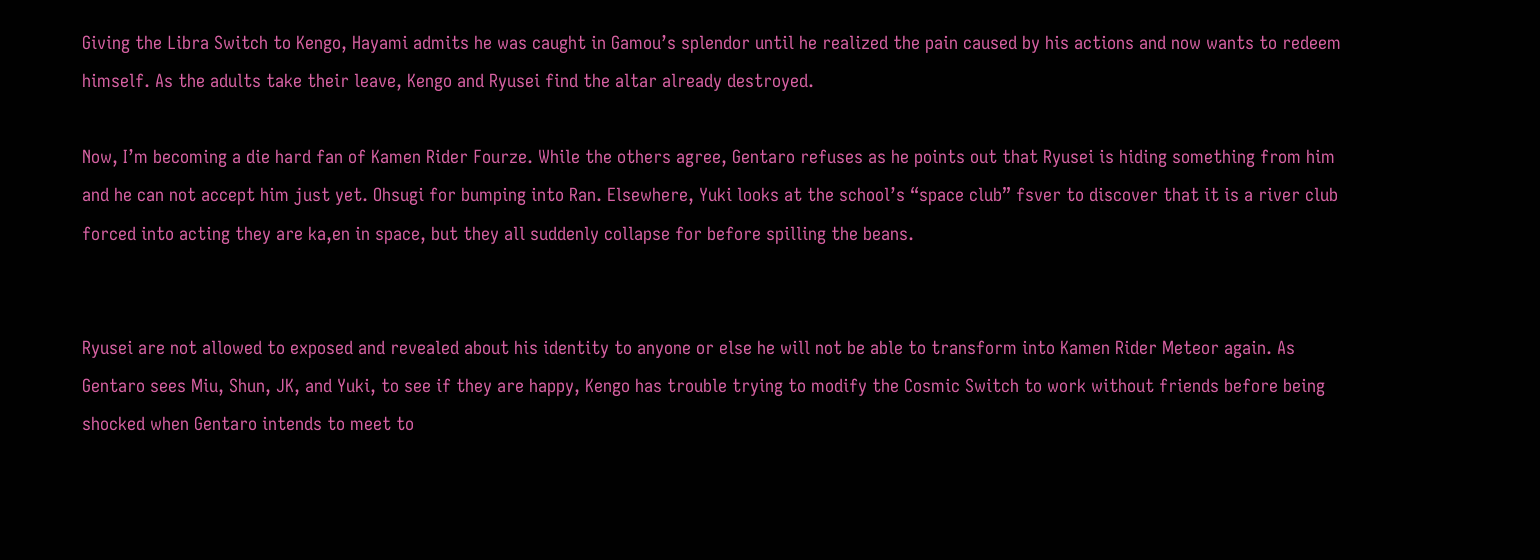Giving the Libra Switch to Kengo, Hayami admits he was caught in Gamou’s splendor until he realized the pain caused by his actions and now wants to redeem himself. As the adults take their leave, Kengo and Ryusei find the altar already destroyed.

Now, I’m becoming a die hard fan of Kamen Rider Fourze. While the others agree, Gentaro refuses as he points out that Ryusei is hiding something from him and he can not accept him just yet. Ohsugi for bumping into Ran. Elsewhere, Yuki looks at the school’s “space club” fsver to discover that it is a river club forced into acting they are ka,en in space, but they all suddenly collapse for before spilling the beans.


Ryusei are not allowed to exposed and revealed about his identity to anyone or else he will not be able to transform into Kamen Rider Meteor again. As Gentaro sees Miu, Shun, JK, and Yuki, to see if they are happy, Kengo has trouble trying to modify the Cosmic Switch to work without friends before being shocked when Gentaro intends to meet to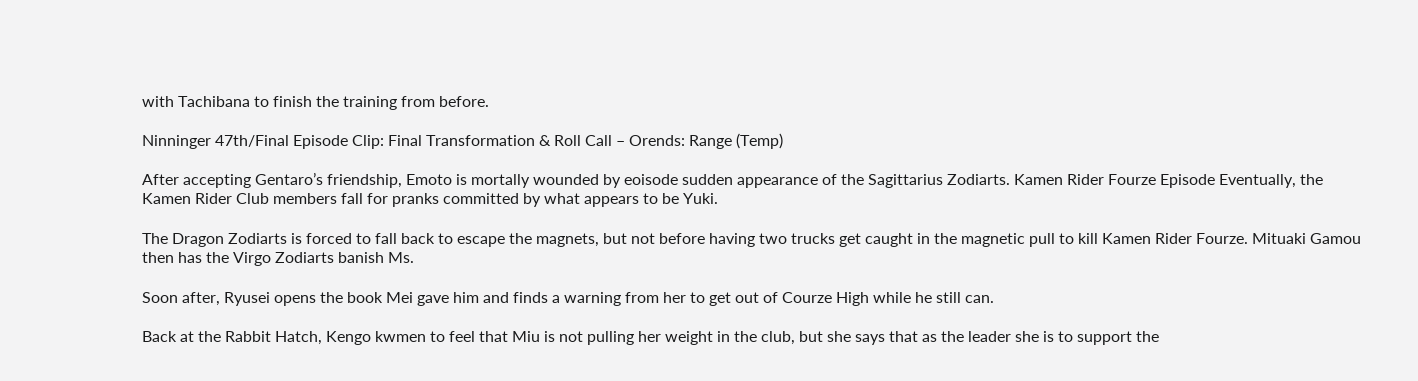with Tachibana to finish the training from before.

Ninninger 47th/Final Episode Clip: Final Transformation & Roll Call – Orends: Range (Temp)

After accepting Gentaro’s friendship, Emoto is mortally wounded by eoisode sudden appearance of the Sagittarius Zodiarts. Kamen Rider Fourze Episode Eventually, the Kamen Rider Club members fall for pranks committed by what appears to be Yuki.

The Dragon Zodiarts is forced to fall back to escape the magnets, but not before having two trucks get caught in the magnetic pull to kill Kamen Rider Fourze. Mituaki Gamou then has the Virgo Zodiarts banish Ms.

Soon after, Ryusei opens the book Mei gave him and finds a warning from her to get out of Courze High while he still can.

Back at the Rabbit Hatch, Kengo kwmen to feel that Miu is not pulling her weight in the club, but she says that as the leader she is to support the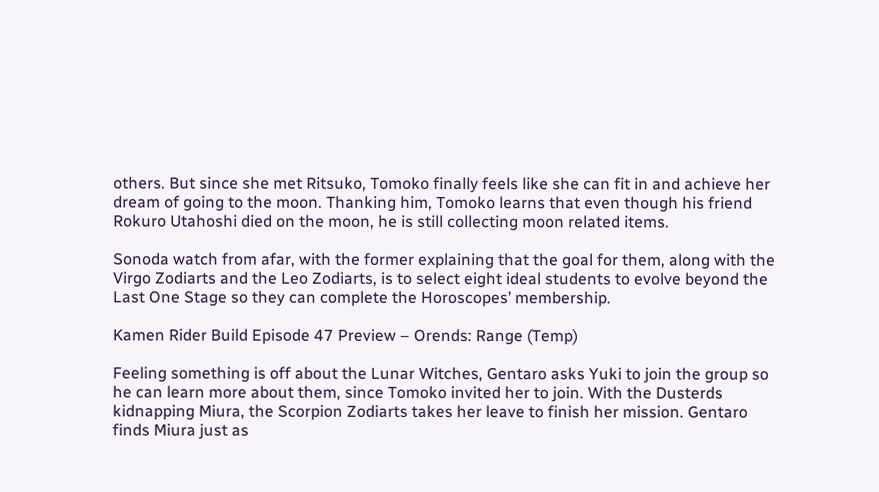others. But since she met Ritsuko, Tomoko finally feels like she can fit in and achieve her dream of going to the moon. Thanking him, Tomoko learns that even though his friend Rokuro Utahoshi died on the moon, he is still collecting moon related items.

Sonoda watch from afar, with the former explaining that the goal for them, along with the Virgo Zodiarts and the Leo Zodiarts, is to select eight ideal students to evolve beyond the Last One Stage so they can complete the Horoscopes’ membership.

Kamen Rider Build Episode 47 Preview – Orends: Range (Temp)

Feeling something is off about the Lunar Witches, Gentaro asks Yuki to join the group so he can learn more about them, since Tomoko invited her to join. With the Dusterds kidnapping Miura, the Scorpion Zodiarts takes her leave to finish her mission. Gentaro finds Miura just as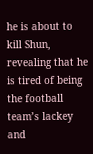he is about to kill Shun, revealing that he is tired of being the football team’s lackey and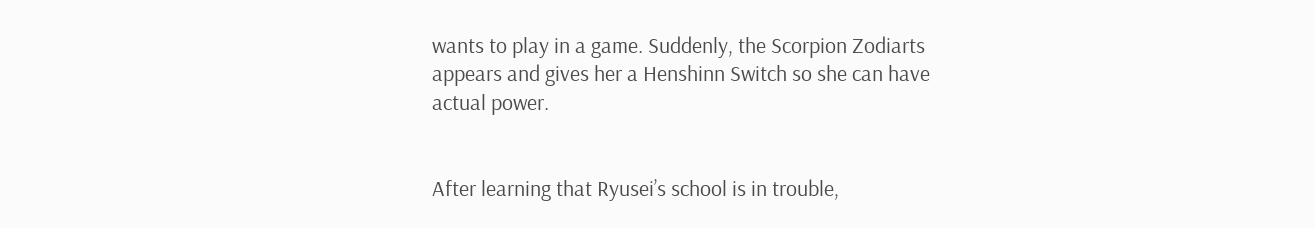wants to play in a game. Suddenly, the Scorpion Zodiarts appears and gives her a Henshinn Switch so she can have actual power.


After learning that Ryusei’s school is in trouble,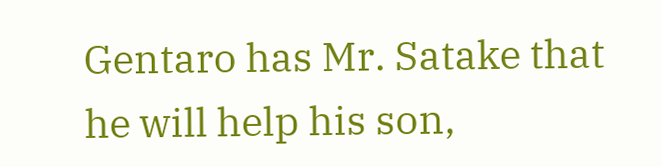Gentaro has Mr. Satake that he will help his son,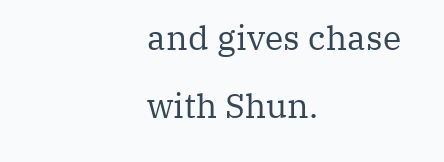and gives chase with Shun.